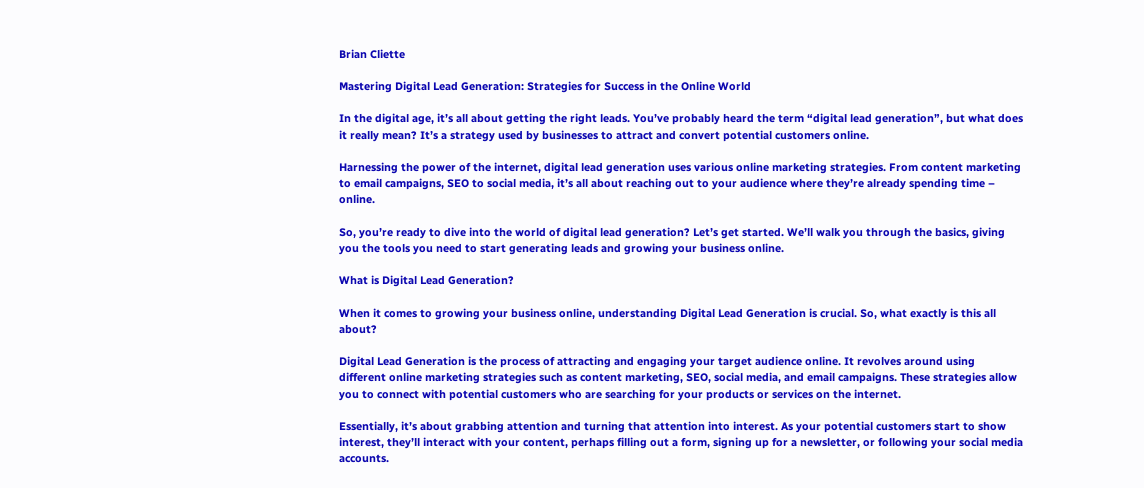Brian Cliette

Mastering Digital Lead Generation: Strategies for Success in the Online World

In the digital age, it’s all about getting the right leads. You’ve probably heard the term “digital lead generation”, but what does it really mean? It’s a strategy used by businesses to attract and convert potential customers online.

Harnessing the power of the internet, digital lead generation uses various online marketing strategies. From content marketing to email campaigns, SEO to social media, it’s all about reaching out to your audience where they’re already spending time – online.

So, you’re ready to dive into the world of digital lead generation? Let’s get started. We’ll walk you through the basics, giving you the tools you need to start generating leads and growing your business online.

What is Digital Lead Generation?

When it comes to growing your business online, understanding Digital Lead Generation is crucial. So, what exactly is this all about?

Digital Lead Generation is the process of attracting and engaging your target audience online. It revolves around using different online marketing strategies such as content marketing, SEO, social media, and email campaigns. These strategies allow you to connect with potential customers who are searching for your products or services on the internet.

Essentially, it’s about grabbing attention and turning that attention into interest. As your potential customers start to show interest, they’ll interact with your content, perhaps filling out a form, signing up for a newsletter, or following your social media accounts.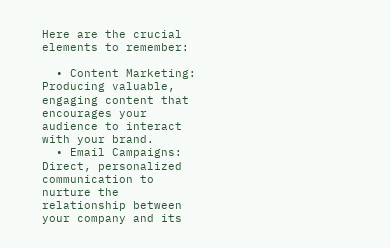Here are the crucial elements to remember:

  • Content Marketing: Producing valuable, engaging content that encourages your audience to interact with your brand.
  • Email Campaigns: Direct, personalized communication to nurture the relationship between your company and its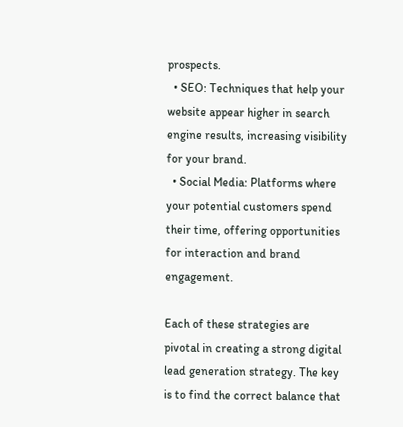prospects.
  • SEO: Techniques that help your website appear higher in search engine results, increasing visibility for your brand.
  • Social Media: Platforms where your potential customers spend their time, offering opportunities for interaction and brand engagement.

Each of these strategies are pivotal in creating a strong digital lead generation strategy. The key is to find the correct balance that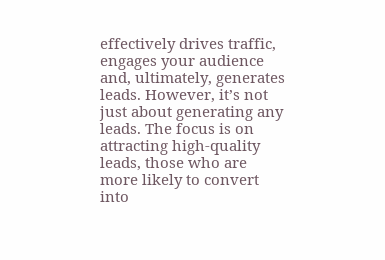effectively drives traffic, engages your audience and, ultimately, generates leads. However, it’s not just about generating any leads. The focus is on attracting high-quality leads, those who are more likely to convert into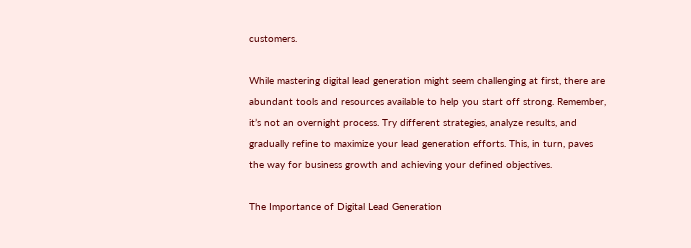customers.

While mastering digital lead generation might seem challenging at first, there are abundant tools and resources available to help you start off strong. Remember, it’s not an overnight process. Try different strategies, analyze results, and gradually refine to maximize your lead generation efforts. This, in turn, paves the way for business growth and achieving your defined objectives.

The Importance of Digital Lead Generation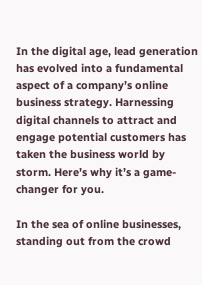In the digital age, lead generation has evolved into a fundamental aspect of a company’s online business strategy. Harnessing digital channels to attract and engage potential customers has taken the business world by storm. Here’s why it’s a game-changer for you.

In the sea of online businesses, standing out from the crowd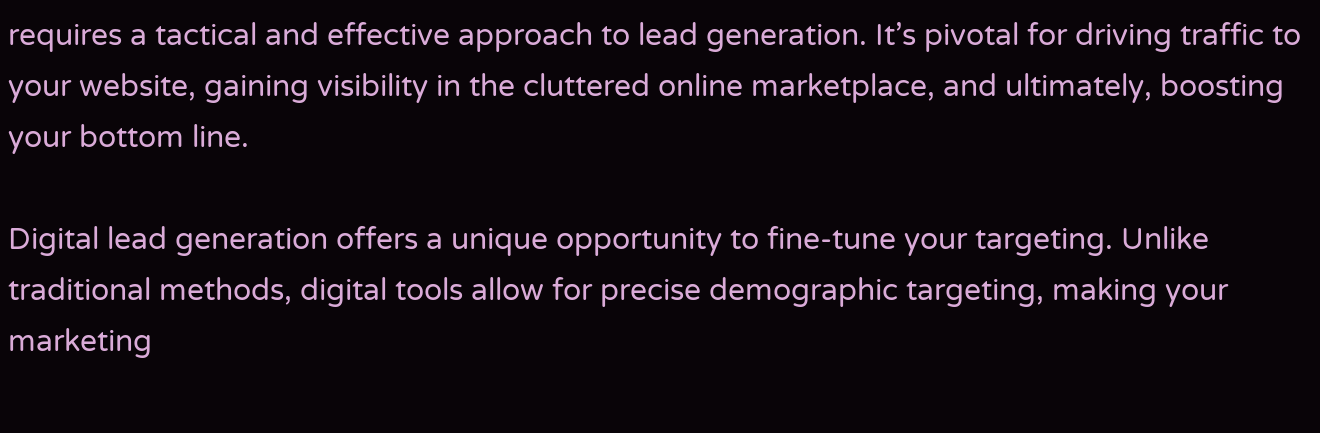requires a tactical and effective approach to lead generation. It’s pivotal for driving traffic to your website, gaining visibility in the cluttered online marketplace, and ultimately, boosting your bottom line.

Digital lead generation offers a unique opportunity to fine-tune your targeting. Unlike traditional methods, digital tools allow for precise demographic targeting, making your marketing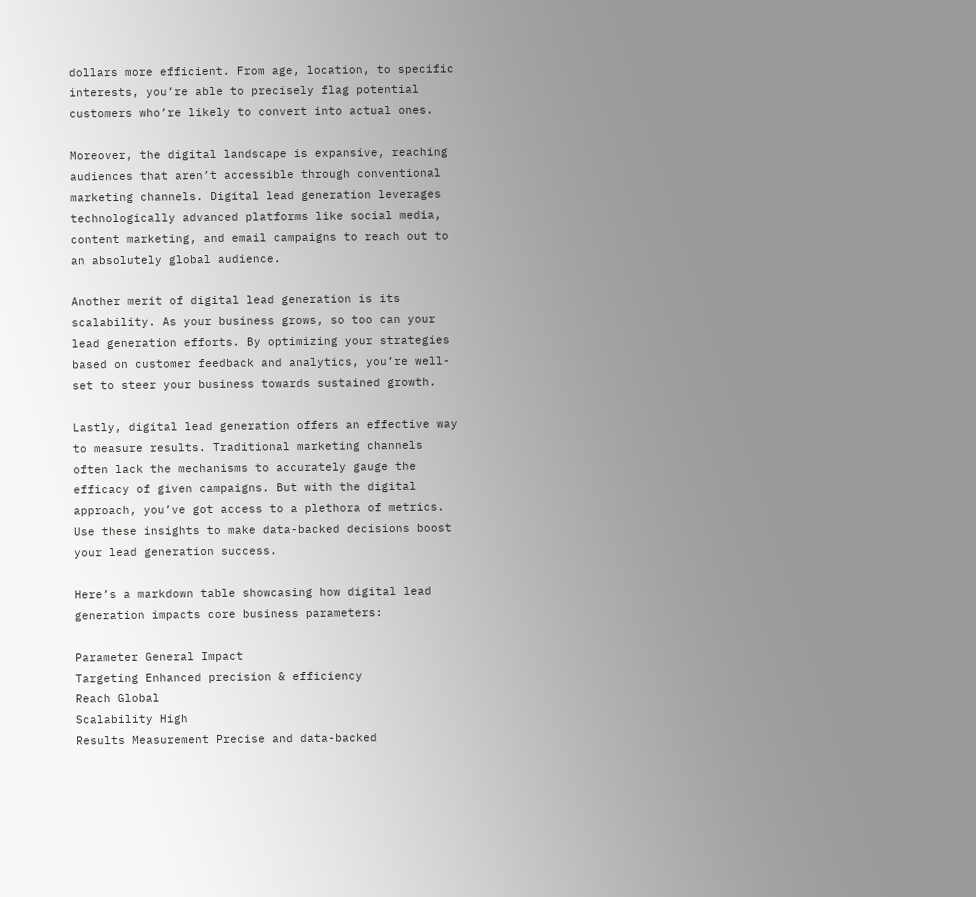dollars more efficient. From age, location, to specific interests, you’re able to precisely flag potential customers who’re likely to convert into actual ones.

Moreover, the digital landscape is expansive, reaching audiences that aren’t accessible through conventional marketing channels. Digital lead generation leverages technologically advanced platforms like social media, content marketing, and email campaigns to reach out to an absolutely global audience.

Another merit of digital lead generation is its scalability. As your business grows, so too can your lead generation efforts. By optimizing your strategies based on customer feedback and analytics, you’re well-set to steer your business towards sustained growth.

Lastly, digital lead generation offers an effective way to measure results. Traditional marketing channels often lack the mechanisms to accurately gauge the efficacy of given campaigns. But with the digital approach, you’ve got access to a plethora of metrics. Use these insights to make data-backed decisions boost your lead generation success.

Here’s a markdown table showcasing how digital lead generation impacts core business parameters:

Parameter General Impact
Targeting Enhanced precision & efficiency
Reach Global
Scalability High
Results Measurement Precise and data-backed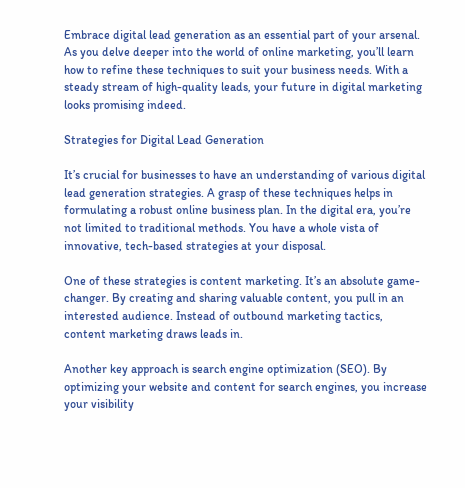Embrace digital lead generation as an essential part of your arsenal. As you delve deeper into the world of online marketing, you’ll learn how to refine these techniques to suit your business needs. With a steady stream of high-quality leads, your future in digital marketing looks promising indeed.

Strategies for Digital Lead Generation

It’s crucial for businesses to have an understanding of various digital lead generation strategies. A grasp of these techniques helps in formulating a robust online business plan. In the digital era, you’re not limited to traditional methods. You have a whole vista of innovative, tech-based strategies at your disposal.

One of these strategies is content marketing. It’s an absolute game-changer. By creating and sharing valuable content, you pull in an interested audience. Instead of outbound marketing tactics, content marketing draws leads in.

Another key approach is search engine optimization (SEO). By optimizing your website and content for search engines, you increase your visibility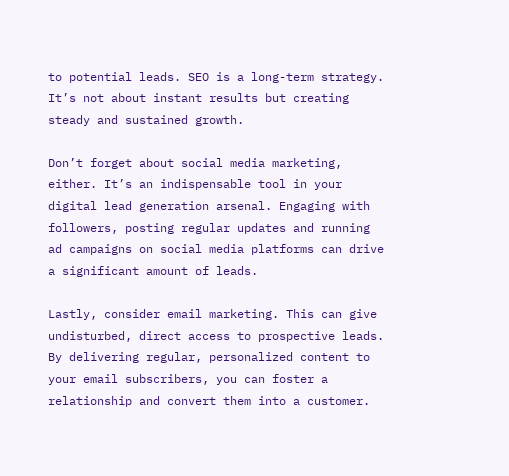to potential leads. SEO is a long-term strategy. It’s not about instant results but creating steady and sustained growth.

Don’t forget about social media marketing, either. It’s an indispensable tool in your digital lead generation arsenal. Engaging with followers, posting regular updates and running ad campaigns on social media platforms can drive a significant amount of leads.

Lastly, consider email marketing. This can give undisturbed, direct access to prospective leads. By delivering regular, personalized content to your email subscribers, you can foster a relationship and convert them into a customer.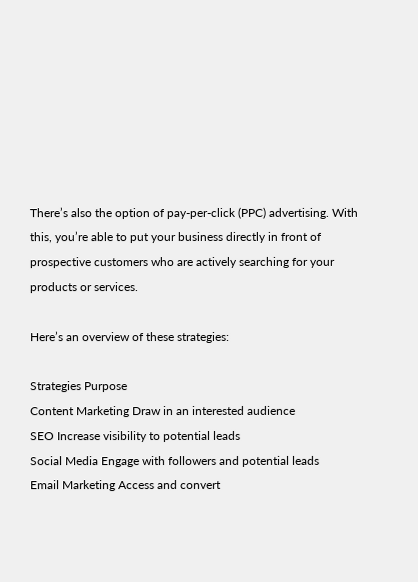There’s also the option of pay-per-click (PPC) advertising. With this, you’re able to put your business directly in front of prospective customers who are actively searching for your products or services.

Here’s an overview of these strategies:

Strategies Purpose
Content Marketing Draw in an interested audience
SEO Increase visibility to potential leads
Social Media Engage with followers and potential leads
Email Marketing Access and convert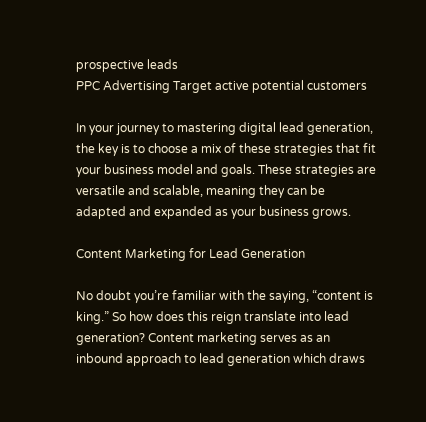prospective leads
PPC Advertising Target active potential customers

In your journey to mastering digital lead generation, the key is to choose a mix of these strategies that fit your business model and goals. These strategies are versatile and scalable, meaning they can be adapted and expanded as your business grows.

Content Marketing for Lead Generation

No doubt you’re familiar with the saying, “content is king.” So how does this reign translate into lead generation? Content marketing serves as an inbound approach to lead generation which draws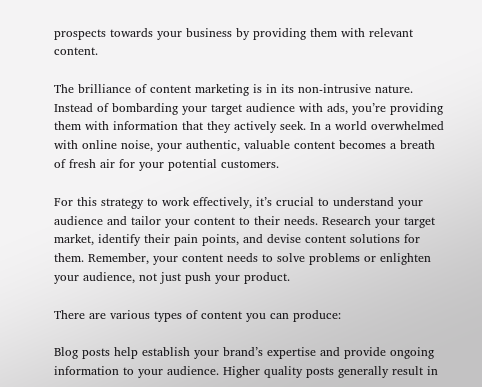prospects towards your business by providing them with relevant content.

The brilliance of content marketing is in its non-intrusive nature. Instead of bombarding your target audience with ads, you’re providing them with information that they actively seek. In a world overwhelmed with online noise, your authentic, valuable content becomes a breath of fresh air for your potential customers.

For this strategy to work effectively, it’s crucial to understand your audience and tailor your content to their needs. Research your target market, identify their pain points, and devise content solutions for them. Remember, your content needs to solve problems or enlighten your audience, not just push your product.

There are various types of content you can produce:

Blog posts help establish your brand’s expertise and provide ongoing information to your audience. Higher quality posts generally result in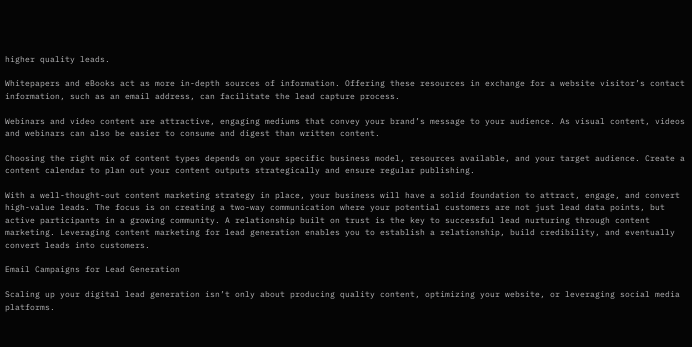higher quality leads.

Whitepapers and eBooks act as more in-depth sources of information. Offering these resources in exchange for a website visitor’s contact information, such as an email address, can facilitate the lead capture process.

Webinars and video content are attractive, engaging mediums that convey your brand’s message to your audience. As visual content, videos and webinars can also be easier to consume and digest than written content.

Choosing the right mix of content types depends on your specific business model, resources available, and your target audience. Create a content calendar to plan out your content outputs strategically and ensure regular publishing.

With a well-thought-out content marketing strategy in place, your business will have a solid foundation to attract, engage, and convert high-value leads. The focus is on creating a two-way communication where your potential customers are not just lead data points, but active participants in a growing community. A relationship built on trust is the key to successful lead nurturing through content marketing. Leveraging content marketing for lead generation enables you to establish a relationship, build credibility, and eventually convert leads into customers.

Email Campaigns for Lead Generation

Scaling up your digital lead generation isn’t only about producing quality content, optimizing your website, or leveraging social media platforms.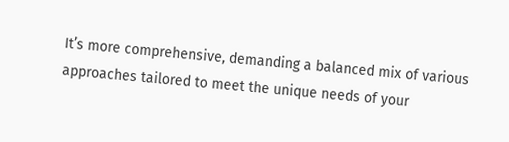It’s more comprehensive, demanding a balanced mix of various approaches tailored to meet the unique needs of your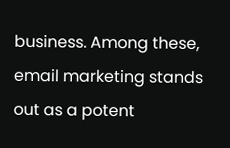business. Among these, email marketing stands out as a potent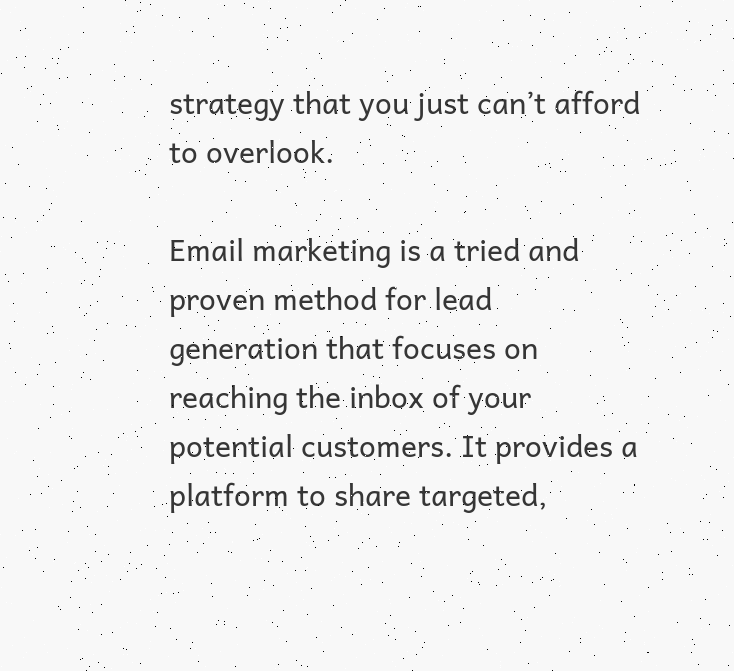strategy that you just can’t afford to overlook.

Email marketing is a tried and proven method for lead generation that focuses on reaching the inbox of your potential customers. It provides a platform to share targeted,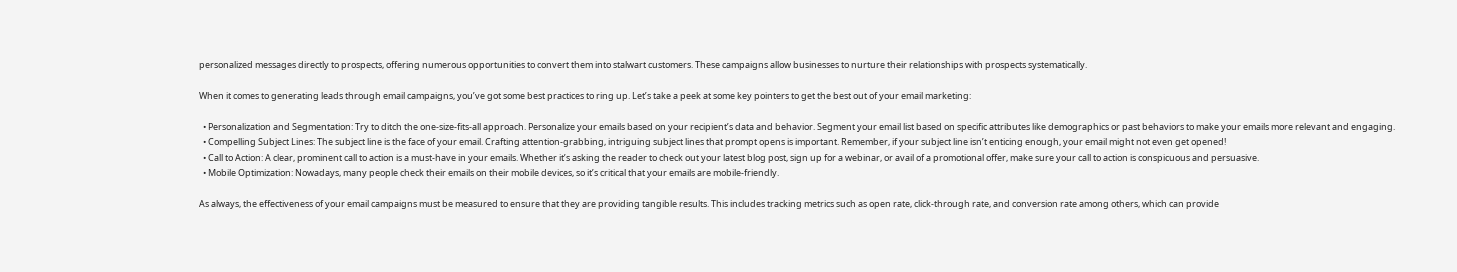personalized messages directly to prospects, offering numerous opportunities to convert them into stalwart customers. These campaigns allow businesses to nurture their relationships with prospects systematically.

When it comes to generating leads through email campaigns, you’ve got some best practices to ring up. Let’s take a peek at some key pointers to get the best out of your email marketing:

  • Personalization and Segmentation: Try to ditch the one-size-fits-all approach. Personalize your emails based on your recipient’s data and behavior. Segment your email list based on specific attributes like demographics or past behaviors to make your emails more relevant and engaging.
  • Compelling Subject Lines: The subject line is the face of your email. Crafting attention-grabbing, intriguing subject lines that prompt opens is important. Remember, if your subject line isn’t enticing enough, your email might not even get opened!
  • Call to Action: A clear, prominent call to action is a must-have in your emails. Whether it’s asking the reader to check out your latest blog post, sign up for a webinar, or avail of a promotional offer, make sure your call to action is conspicuous and persuasive.
  • Mobile Optimization: Nowadays, many people check their emails on their mobile devices, so it’s critical that your emails are mobile-friendly.

As always, the effectiveness of your email campaigns must be measured to ensure that they are providing tangible results. This includes tracking metrics such as open rate, click-through rate, and conversion rate among others, which can provide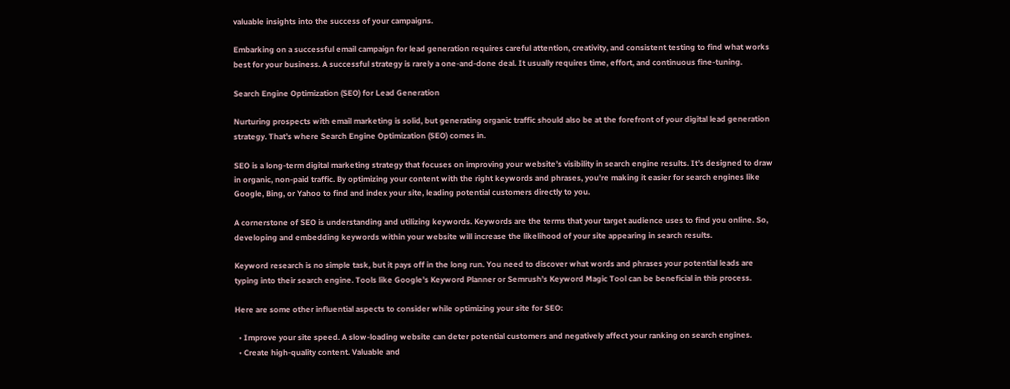valuable insights into the success of your campaigns.

Embarking on a successful email campaign for lead generation requires careful attention, creativity, and consistent testing to find what works best for your business. A successful strategy is rarely a one-and-done deal. It usually requires time, effort, and continuous fine-tuning.

Search Engine Optimization (SEO) for Lead Generation

Nurturing prospects with email marketing is solid, but generating organic traffic should also be at the forefront of your digital lead generation strategy. That’s where Search Engine Optimization (SEO) comes in.

SEO is a long-term digital marketing strategy that focuses on improving your website’s visibility in search engine results. It’s designed to draw in organic, non-paid traffic. By optimizing your content with the right keywords and phrases, you’re making it easier for search engines like Google, Bing, or Yahoo to find and index your site, leading potential customers directly to you.

A cornerstone of SEO is understanding and utilizing keywords. Keywords are the terms that your target audience uses to find you online. So, developing and embedding keywords within your website will increase the likelihood of your site appearing in search results.

Keyword research is no simple task, but it pays off in the long run. You need to discover what words and phrases your potential leads are typing into their search engine. Tools like Google’s Keyword Planner or Semrush’s Keyword Magic Tool can be beneficial in this process.

Here are some other influential aspects to consider while optimizing your site for SEO:

  • Improve your site speed. A slow-loading website can deter potential customers and negatively affect your ranking on search engines.
  • Create high-quality content. Valuable and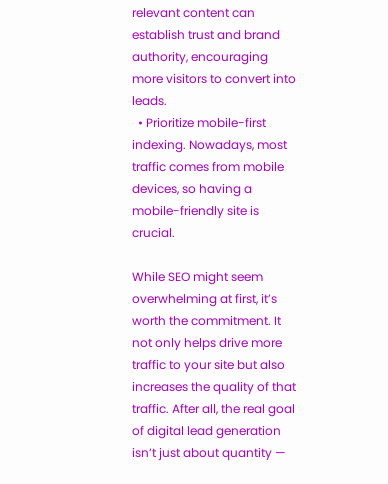relevant content can establish trust and brand authority, encouraging more visitors to convert into leads.
  • Prioritize mobile-first indexing. Nowadays, most traffic comes from mobile devices, so having a mobile-friendly site is crucial.

While SEO might seem overwhelming at first, it’s worth the commitment. It not only helps drive more traffic to your site but also increases the quality of that traffic. After all, the real goal of digital lead generation isn’t just about quantity —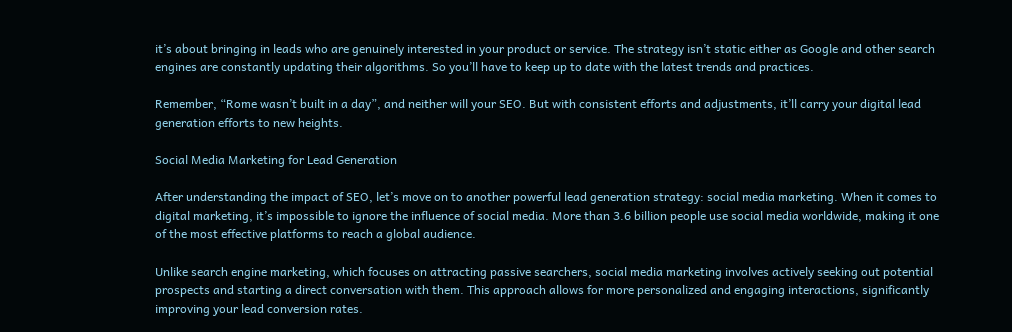it’s about bringing in leads who are genuinely interested in your product or service. The strategy isn’t static either as Google and other search engines are constantly updating their algorithms. So you’ll have to keep up to date with the latest trends and practices.

Remember, “Rome wasn’t built in a day”, and neither will your SEO. But with consistent efforts and adjustments, it’ll carry your digital lead generation efforts to new heights.

Social Media Marketing for Lead Generation

After understanding the impact of SEO, let’s move on to another powerful lead generation strategy: social media marketing. When it comes to digital marketing, it’s impossible to ignore the influence of social media. More than 3.6 billion people use social media worldwide, making it one of the most effective platforms to reach a global audience.

Unlike search engine marketing, which focuses on attracting passive searchers, social media marketing involves actively seeking out potential prospects and starting a direct conversation with them. This approach allows for more personalized and engaging interactions, significantly improving your lead conversion rates.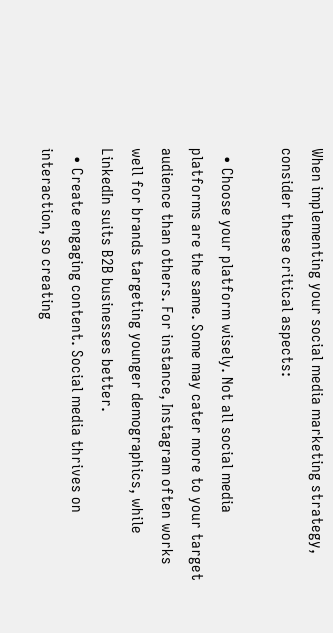When implementing your social media marketing strategy, consider these critical aspects:

  • Choose your platform wisely. Not all social media platforms are the same. Some may cater more to your target audience than others. For instance, Instagram often works well for brands targeting younger demographics, while LinkedIn suits B2B businesses better.
  • Create engaging content. Social media thrives on interaction, so creating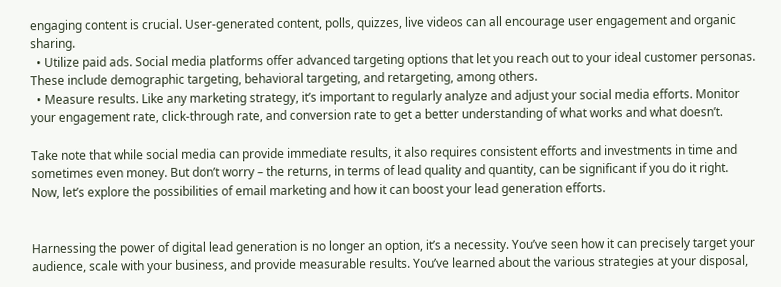engaging content is crucial. User-generated content, polls, quizzes, live videos can all encourage user engagement and organic sharing.
  • Utilize paid ads. Social media platforms offer advanced targeting options that let you reach out to your ideal customer personas. These include demographic targeting, behavioral targeting, and retargeting, among others.
  • Measure results. Like any marketing strategy, it’s important to regularly analyze and adjust your social media efforts. Monitor your engagement rate, click-through rate, and conversion rate to get a better understanding of what works and what doesn’t.

Take note that while social media can provide immediate results, it also requires consistent efforts and investments in time and sometimes even money. But don’t worry – the returns, in terms of lead quality and quantity, can be significant if you do it right. Now, let’s explore the possibilities of email marketing and how it can boost your lead generation efforts.


Harnessing the power of digital lead generation is no longer an option, it’s a necessity. You’ve seen how it can precisely target your audience, scale with your business, and provide measurable results. You’ve learned about the various strategies at your disposal,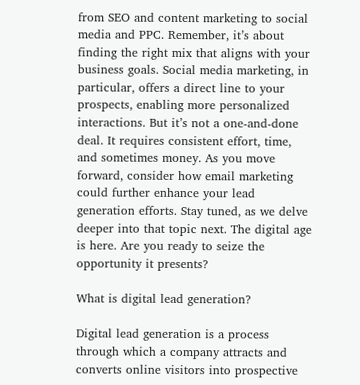from SEO and content marketing to social media and PPC. Remember, it’s about finding the right mix that aligns with your business goals. Social media marketing, in particular, offers a direct line to your prospects, enabling more personalized interactions. But it’s not a one-and-done deal. It requires consistent effort, time, and sometimes money. As you move forward, consider how email marketing could further enhance your lead generation efforts. Stay tuned, as we delve deeper into that topic next. The digital age is here. Are you ready to seize the opportunity it presents?

What is digital lead generation?

Digital lead generation is a process through which a company attracts and converts online visitors into prospective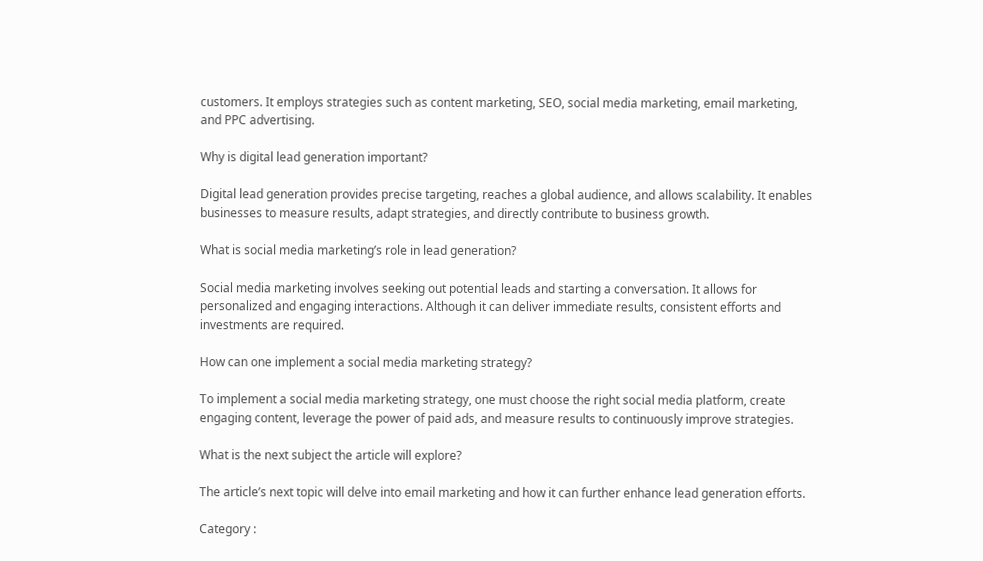customers. It employs strategies such as content marketing, SEO, social media marketing, email marketing, and PPC advertising.

Why is digital lead generation important?

Digital lead generation provides precise targeting, reaches a global audience, and allows scalability. It enables businesses to measure results, adapt strategies, and directly contribute to business growth.

What is social media marketing’s role in lead generation?

Social media marketing involves seeking out potential leads and starting a conversation. It allows for personalized and engaging interactions. Although it can deliver immediate results, consistent efforts and investments are required.

How can one implement a social media marketing strategy?

To implement a social media marketing strategy, one must choose the right social media platform, create engaging content, leverage the power of paid ads, and measure results to continuously improve strategies.

What is the next subject the article will explore?

The article’s next topic will delve into email marketing and how it can further enhance lead generation efforts.

Category :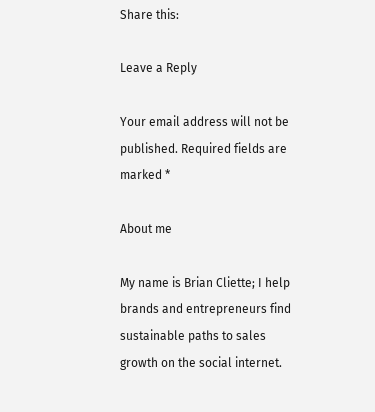Share this:

Leave a Reply

Your email address will not be published. Required fields are marked *

About me

My name is Brian Cliette; I help brands and entrepreneurs find sustainable paths to sales growth on the social internet.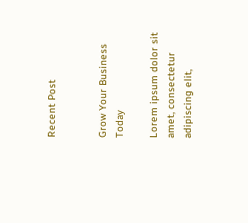Recent Post


Grow Your Business Today

Lorem ipsum dolor sit amet, consectetur adipiscing elit,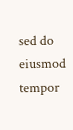sed do eiusmod tempor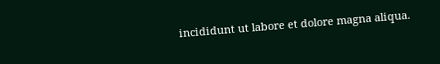incididunt ut labore et dolore magna aliqua.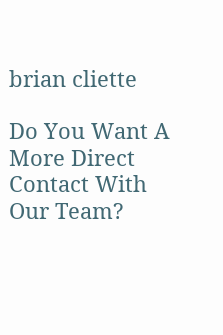brian cliette

Do You Want A More Direct Contact With Our Team?